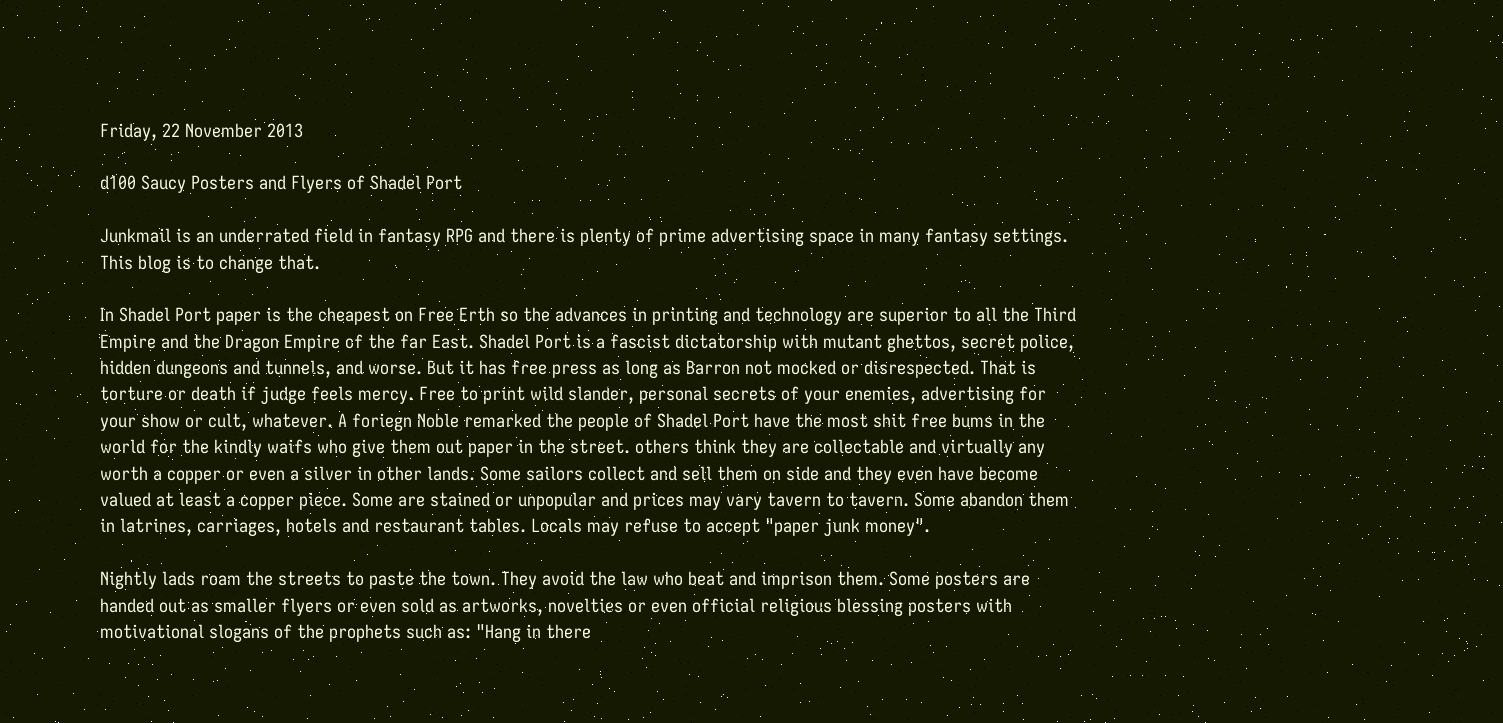Friday, 22 November 2013

d100 Saucy Posters and Flyers of Shadel Port

Junkmail is an underrated field in fantasy RPG and there is plenty of prime advertising space in many fantasy settings. This blog is to change that.

In Shadel Port paper is the cheapest on Free Erth so the advances in printing and technology are superior to all the Third Empire and the Dragon Empire of the far East. Shadel Port is a fascist dictatorship with mutant ghettos, secret police, hidden dungeons and tunnels, and worse. But it has free press as long as Barron not mocked or disrespected. That is torture or death if judge feels mercy. Free to print wild slander, personal secrets of your enemies, advertising for your show or cult, whatever. A foriegn Noble remarked the people of Shadel Port have the most shit free bums in the world for the kindly waifs who give them out paper in the street. others think they are collectable and virtually any worth a copper or even a silver in other lands. Some sailors collect and sell them on side and they even have become valued at least a copper piece. Some are stained or unpopular and prices may vary tavern to tavern. Some abandon them in latrines, carriages, hotels and restaurant tables. Locals may refuse to accept "paper junk money".

Nightly lads roam the streets to paste the town. They avoid the law who beat and imprison them. Some posters are handed out as smaller flyers or even sold as artworks, novelties or even official religious blessing posters with motivational slogans of the prophets such as: "Hang in there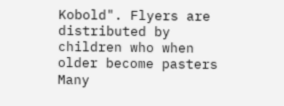Kobold". Flyers are distributed by children who when older become pasters  Many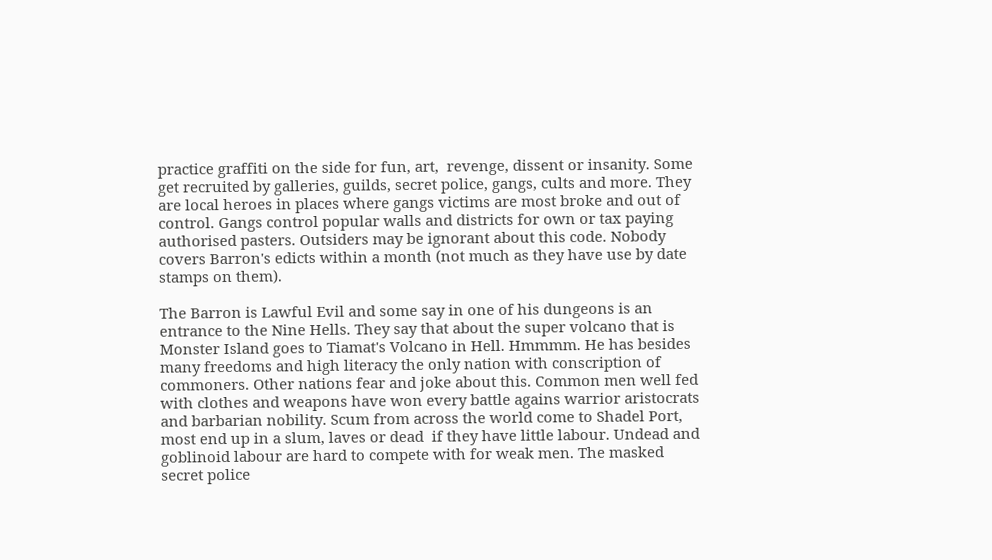practice graffiti on the side for fun, art,  revenge, dissent or insanity. Some get recruited by galleries, guilds, secret police, gangs, cults and more. They are local heroes in places where gangs victims are most broke and out of control. Gangs control popular walls and districts for own or tax paying authorised pasters. Outsiders may be ignorant about this code. Nobody covers Barron's edicts within a month (not much as they have use by date stamps on them).

The Barron is Lawful Evil and some say in one of his dungeons is an entrance to the Nine Hells. They say that about the super volcano that is Monster Island goes to Tiamat's Volcano in Hell. Hmmmm. He has besides many freedoms and high literacy the only nation with conscription of commoners. Other nations fear and joke about this. Common men well fed with clothes and weapons have won every battle agains warrior aristocrats and barbarian nobility. Scum from across the world come to Shadel Port, most end up in a slum, laves or dead  if they have little labour. Undead and goblinoid labour are hard to compete with for weak men. The masked secret police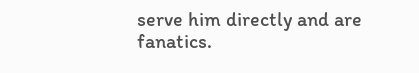serve him directly and are fanatics.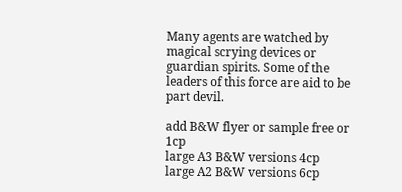Many agents are watched by magical scrying devices or guardian spirits. Some of the leaders of this force are aid to be part devil.

add B&W flyer or sample free or 1cp
large A3 B&W versions 4cp
large A2 B&W versions 6cp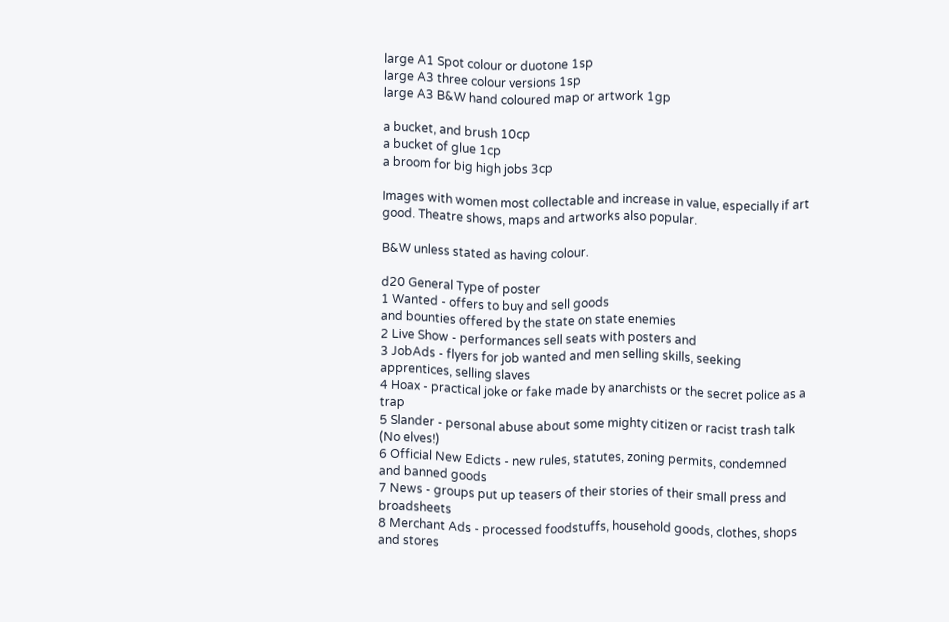large A1 Spot colour or duotone 1sp
large A3 three colour versions 1sp
large A3 B&W hand coloured map or artwork 1gp

a bucket, and brush 10cp
a bucket of glue 1cp
a broom for big high jobs 3cp

Images with women most collectable and increase in value, especially if art good. Theatre shows, maps and artworks also popular.

B&W unless stated as having colour.

d20 General Type of poster
1 Wanted - offers to buy and sell goods
and bounties offered by the state on state enemies
2 Live Show - performances sell seats with posters and
3 JobAds - flyers for job wanted and men selling skills, seeking
apprentices, selling slaves
4 Hoax - practical joke or fake made by anarchists or the secret police as a trap
5 Slander - personal abuse about some mighty citizen or racist trash talk (No elves!)
6 Official New Edicts - new rules, statutes, zoning permits, condemned and banned goods
7 News - groups put up teasers of their stories of their small press and broadsheets
8 Merchant Ads - processed foodstuffs, household goods, clothes, shops and stores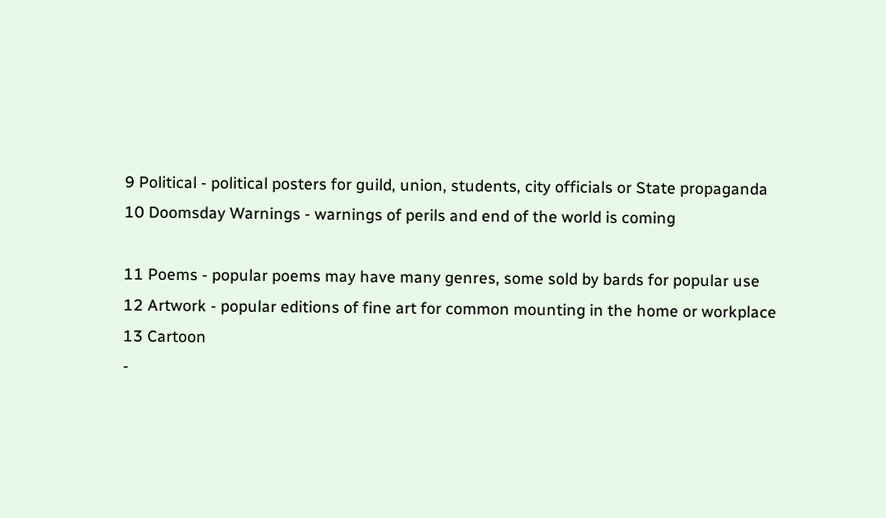9 Political - political posters for guild, union, students, city officials or State propaganda
10 Doomsday Warnings - warnings of perils and end of the world is coming

11 Poems - popular poems may have many genres, some sold by bards for popular use
12 Artwork - popular editions of fine art for common mounting in the home or workplace
13 Cartoon
-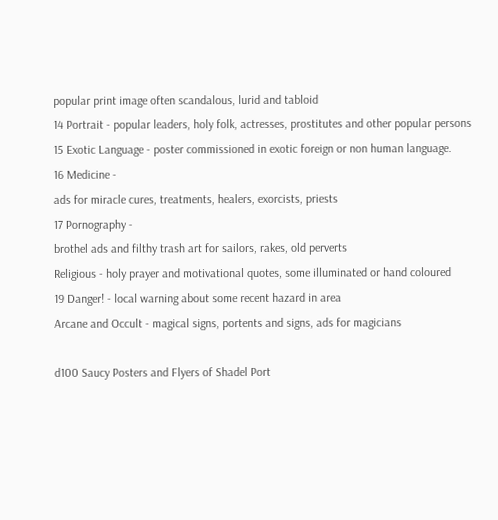popular print image often scandalous, lurid and tabloid
14 Portrait - popular leaders, holy folk, actresses, prostitutes and other popular persons
15 Exotic Language - poster commissioned in exotic foreign or non human language.
16 Medicine -
ads for miracle cures, treatments, healers, exorcists, priests
17 Pornography -
brothel ads and filthy trash art for sailors, rakes, old perverts
Religious - holy prayer and motivational quotes, some illuminated or hand coloured
19 Danger! - local warning about some recent hazard in area
Arcane and Occult - magical signs, portents and signs, ads for magicians

d100 Saucy Posters and Flyers of Shadel Port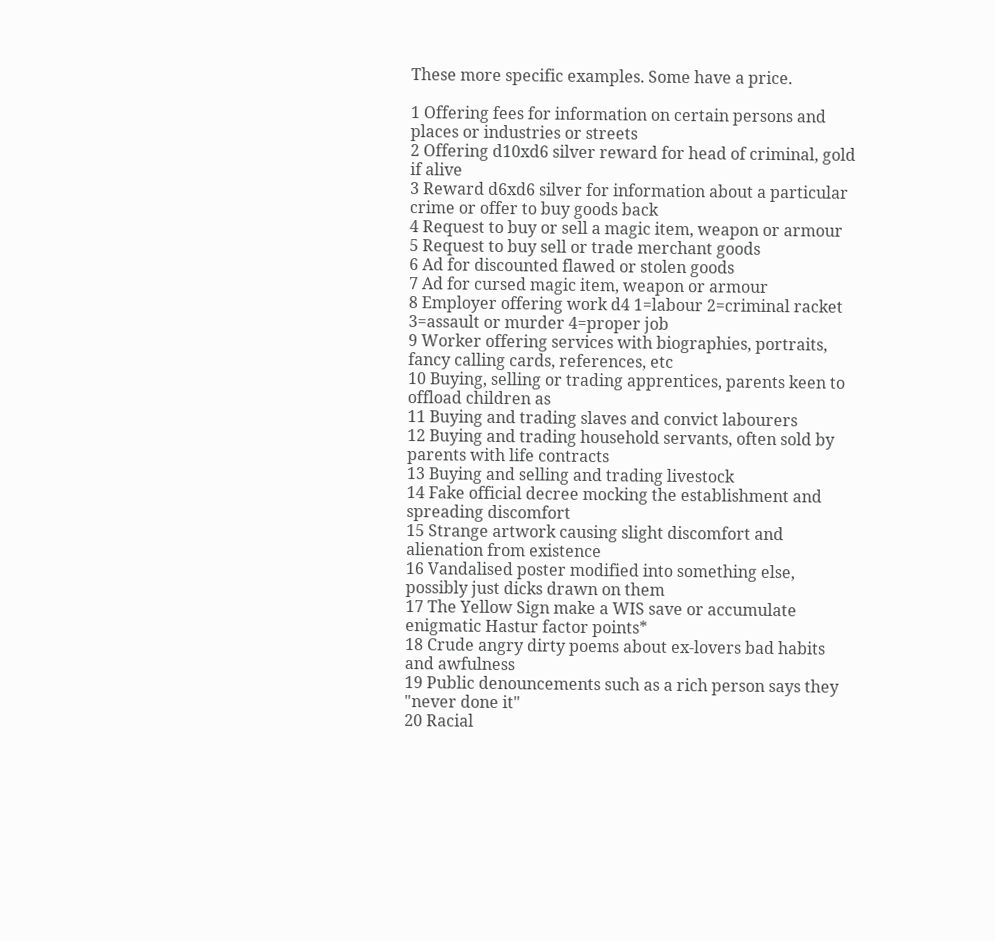These more specific examples. Some have a price.

1 Offering fees for information on certain persons and places or industries or streets
2 Offering d10xd6 silver reward for head of criminal, gold if alive
3 Reward d6xd6 silver for information about a particular crime or offer to buy goods back
4 Request to buy or sell a magic item, weapon or armour
5 Request to buy sell or trade merchant goods
6 Ad for discounted flawed or stolen goods
7 Ad for cursed magic item, weapon or armour
8 Employer offering work d4 1=labour 2=criminal racket 3=assault or murder 4=proper job
9 Worker offering services with biographies, portraits, fancy calling cards, references, etc
10 Buying, selling or trading apprentices, parents keen to offload children as
11 Buying and trading slaves and convict labourers
12 Buying and trading household servants, often sold by parents with life contracts
13 Buying and selling and trading livestock
14 Fake official decree mocking the establishment and spreading discomfort
15 Strange artwork causing slight discomfort and alienation from existence
16 Vandalised poster modified into something else, possibly just dicks drawn on them
17 The Yellow Sign make a WIS save or accumulate enigmatic Hastur factor points*
18 Crude angry dirty poems about ex-lovers bad habits and awfulness
19 Public denouncements such as a rich person says they "never done it"
20 Racial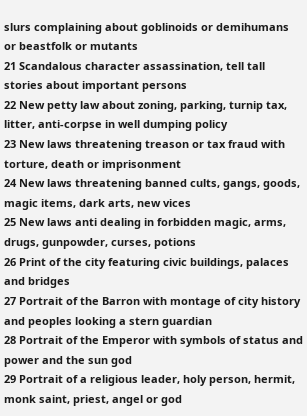slurs complaining about goblinoids or demihumans or beastfolk or mutants
21 Scandalous character assassination, tell tall stories about important persons
22 New petty law about zoning, parking, turnip tax, litter, anti-corpse in well dumping policy
23 New laws threatening treason or tax fraud with torture, death or imprisonment
24 New laws threatening banned cults, gangs, goods, magic items, dark arts, new vices
25 New laws anti dealing in forbidden magic, arms, drugs, gunpowder, curses, potions
26 Print of the city featuring civic buildings, palaces and bridges
27 Portrait of the Barron with montage of city history and peoples looking a stern guardian
28 Portrait of the Emperor with symbols of status and power and the sun god
29 Portrait of a religious leader, holy person, hermit, monk saint, priest, angel or god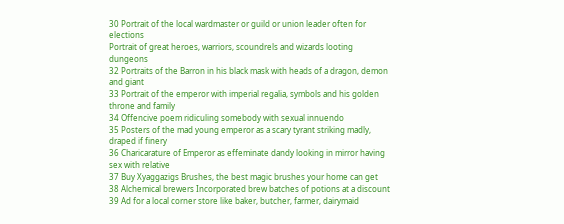30 Portrait of the local wardmaster or guild or union leader often for elections
Portrait of great heroes, warriors, scoundrels and wizards looting dungeons
32 Portraits of the Barron in his black mask with heads of a dragon, demon and giant
33 Portrait of the emperor with imperial regalia, symbols and his golden throne and family
34 Offencive poem ridiculing somebody with sexual innuendo
35 Posters of the mad young emperor as a scary tyrant striking madly, draped if finery
36 Charicarature of Emperor as effeminate dandy looking in mirror having sex with relative
37 Buy Xyaggazigs Brushes, the best magic brushes your home can get
38 Alchemical brewers Incorporated brew batches of potions at a discount
39 Ad for a local corner store like baker, butcher, farmer, dairymaid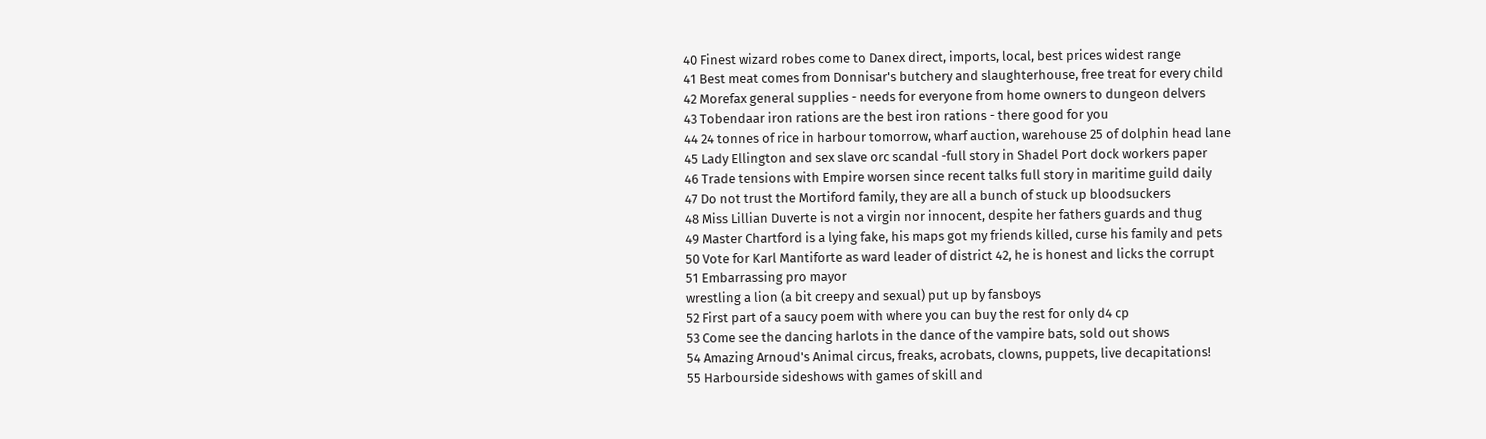40 Finest wizard robes come to Danex direct, imports, local, best prices widest range
41 Best meat comes from Donnisar's butchery and slaughterhouse, free treat for every child
42 Morefax general supplies - needs for everyone from home owners to dungeon delvers
43 Tobendaar iron rations are the best iron rations - there good for you
44 24 tonnes of rice in harbour tomorrow, wharf auction, warehouse 25 of dolphin head lane
45 Lady Ellington and sex slave orc scandal -full story in Shadel Port dock workers paper
46 Trade tensions with Empire worsen since recent talks full story in maritime guild daily
47 Do not trust the Mortiford family, they are all a bunch of stuck up bloodsuckers
48 Miss Lillian Duverte is not a virgin nor innocent, despite her fathers guards and thug
49 Master Chartford is a lying fake, his maps got my friends killed, curse his family and pets
50 Vote for Karl Mantiforte as ward leader of district 42, he is honest and licks the corrupt
51 Embarrassing pro mayor
wrestling a lion (a bit creepy and sexual) put up by fansboys
52 First part of a saucy poem with where you can buy the rest for only d4 cp
53 Come see the dancing harlots in the dance of the vampire bats, sold out shows
54 Amazing Arnoud's Animal circus, freaks, acrobats, clowns, puppets, live decapitations!
55 Harbourside sideshows with games of skill and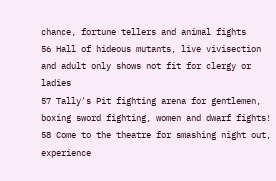chance, fortune tellers and animal fights
56 Hall of hideous mutants, live vivisection and adult only shows not fit for clergy or ladies
57 Tally's Pit fighting arena for gentlemen, boxing sword fighting, women and dwarf fights!
58 Come to the theatre for smashing night out, experience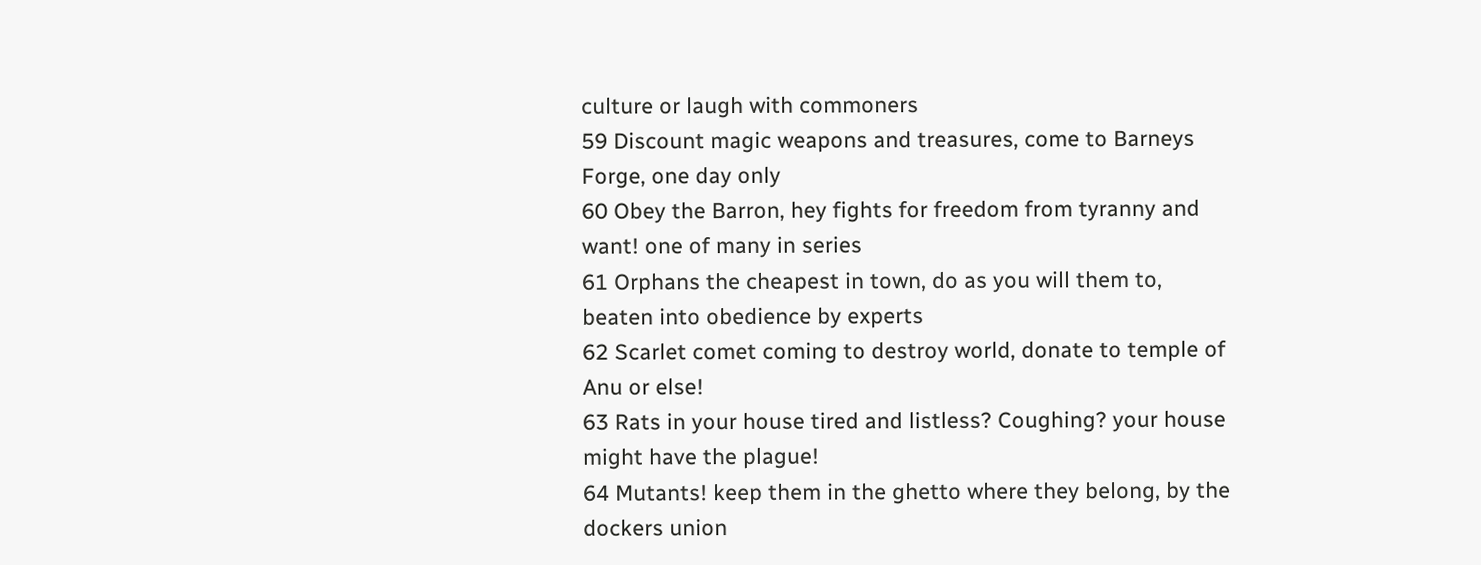culture or laugh with commoners
59 Discount magic weapons and treasures, come to Barneys Forge, one day only
60 Obey the Barron, hey fights for freedom from tyranny and want! one of many in series
61 Orphans the cheapest in town, do as you will them to, beaten into obedience by experts
62 Scarlet comet coming to destroy world, donate to temple of Anu or else!
63 Rats in your house tired and listless? Coughing? your house might have the plague!
64 Mutants! keep them in the ghetto where they belong, by the dockers union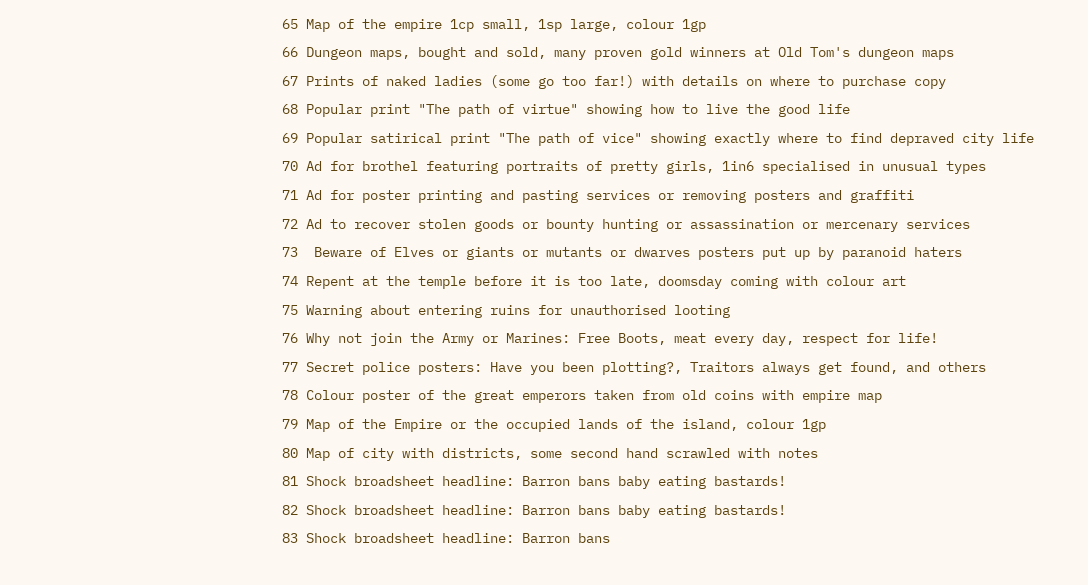65 Map of the empire 1cp small, 1sp large, colour 1gp
66 Dungeon maps, bought and sold, many proven gold winners at Old Tom's dungeon maps
67 Prints of naked ladies (some go too far!) with details on where to purchase copy
68 Popular print "The path of virtue" showing how to live the good life
69 Popular satirical print "The path of vice" showing exactly where to find depraved city life
70 Ad for brothel featuring portraits of pretty girls, 1in6 specialised in unusual types
71 Ad for poster printing and pasting services or removing posters and graffiti
72 Ad to recover stolen goods or bounty hunting or assassination or mercenary services
73  Beware of Elves or giants or mutants or dwarves posters put up by paranoid haters
74 Repent at the temple before it is too late, doomsday coming with colour art
75 Warning about entering ruins for unauthorised looting
76 Why not join the Army or Marines: Free Boots, meat every day, respect for life!
77 Secret police posters: Have you been plotting?, Traitors always get found, and others
78 Colour poster of the great emperors taken from old coins with empire map
79 Map of the Empire or the occupied lands of the island, colour 1gp
80 Map of city with districts, some second hand scrawled with notes
81 Shock broadsheet headline: Barron bans baby eating bastards!
82 Shock broadsheet headline: Barron bans baby eating bastards!
83 Shock broadsheet headline: Barron bans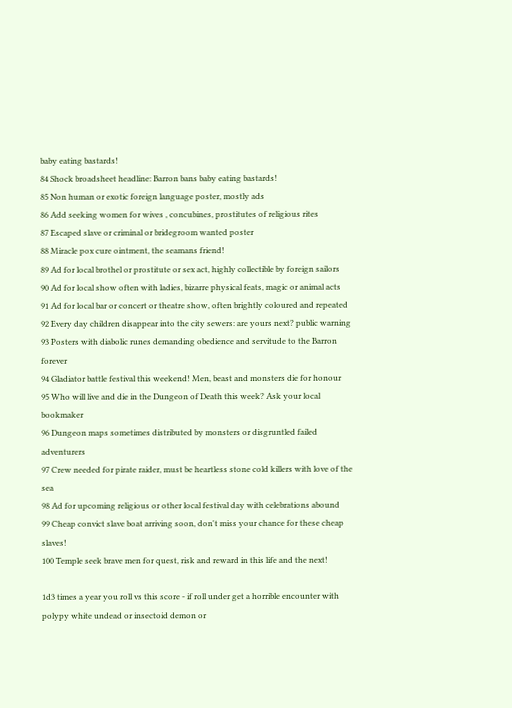baby eating bastards!
84 Shock broadsheet headline: Barron bans baby eating bastards!
85 Non human or exotic foreign language poster, mostly ads
86 Add seeking women for wives , concubines, prostitutes of religious rites
87 Escaped slave or criminal or bridegroom wanted poster
88 Miracle pox cure ointment, the seamans friend!
89 Ad for local brothel or prostitute or sex act, highly collectible by foreign sailors
90 Ad for local show often with ladies, bizarre physical feats, magic or animal acts
91 Ad for local bar or concert or theatre show, often brightly coloured and repeated
92 Every day children disappear into the city sewers: are yours next? public warning
93 Posters with diabolic runes demanding obedience and servitude to the Barron forever
94 Gladiator battle festival this weekend! Men, beast and monsters die for honour
95 Who will live and die in the Dungeon of Death this week? Ask your local bookmaker
96 Dungeon maps sometimes distributed by monsters or disgruntled failed adventurers
97 Crew needed for pirate raider, must be heartless stone cold killers with love of the sea
98 Ad for upcoming religious or other local festival day with celebrations abound
99 Cheap convict slave boat arriving soon, don't miss your chance for these cheap slaves!
100 Temple seek brave men for quest, risk and reward in this life and the next!

1d3 times a year you roll vs this score - if roll under get a horrible encounter with polypy white undead or insectoid demon or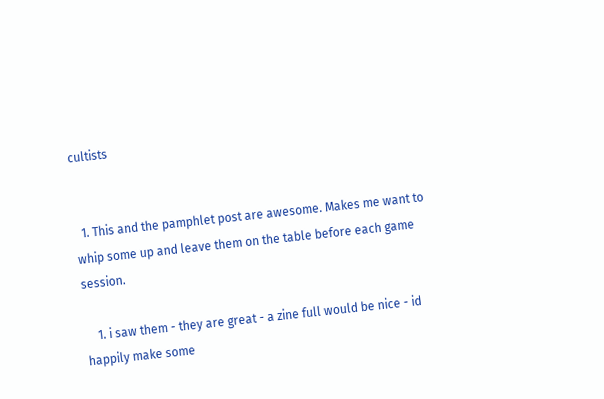cultists


  1. This and the pamphlet post are awesome. Makes me want to whip some up and leave them on the table before each game session.

    1. i saw them - they are great - a zine full would be nice - id happily make some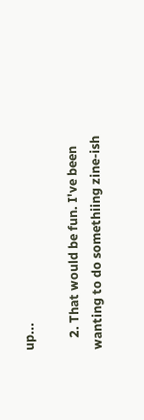up...

    2. That would be fun. I've been wanting to do somethiing zine-ish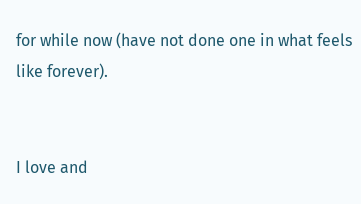for while now (have not done one in what feels like forever).


I love and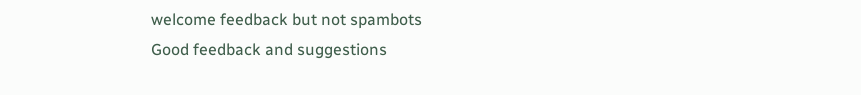welcome feedback but not spambots
Good feedback and suggestions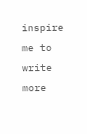inspire me to write more